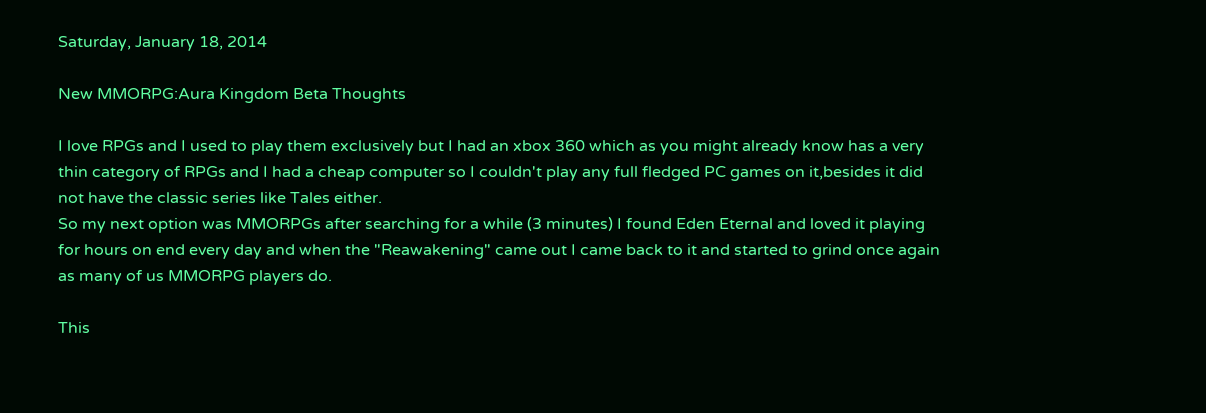Saturday, January 18, 2014

New MMORPG:Aura Kingdom Beta Thoughts

I love RPGs and I used to play them exclusively but I had an xbox 360 which as you might already know has a very thin category of RPGs and I had a cheap computer so I couldn't play any full fledged PC games on it,besides it did not have the classic series like Tales either.
So my next option was MMORPGs after searching for a while (3 minutes) I found Eden Eternal and loved it playing for hours on end every day and when the "Reawakening" came out I came back to it and started to grind once again as many of us MMORPG players do.

This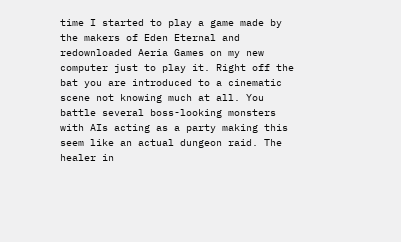time I started to play a game made by the makers of Eden Eternal and redownloaded Aeria Games on my new computer just to play it. Right off the bat you are introduced to a cinematic scene not knowing much at all. You battle several boss-looking monsters with AIs acting as a party making this seem like an actual dungeon raid. The healer in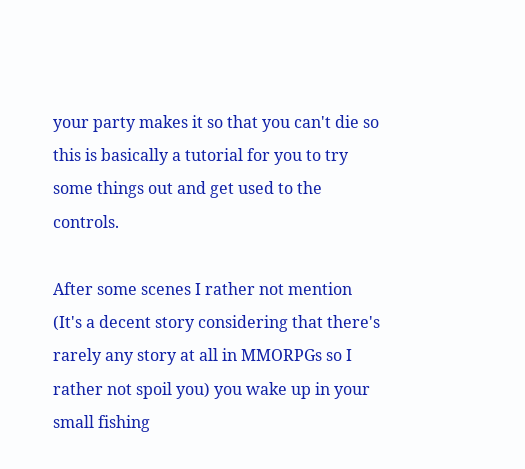your party makes it so that you can't die so this is basically a tutorial for you to try some things out and get used to the controls.

After some scenes I rather not mention (It's a decent story considering that there's rarely any story at all in MMORPGs so I rather not spoil you) you wake up in your small fishing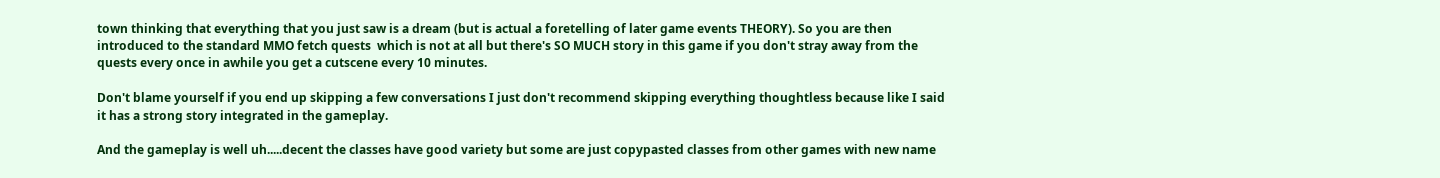town thinking that everything that you just saw is a dream (but is actual a foretelling of later game events THEORY). So you are then introduced to the standard MMO fetch quests  which is not at all but there's SO MUCH story in this game if you don't stray away from the quests every once in awhile you get a cutscene every 10 minutes.

Don't blame yourself if you end up skipping a few conversations I just don't recommend skipping everything thoughtless because like I said it has a strong story integrated in the gameplay.

And the gameplay is well uh.....decent the classes have good variety but some are just copypasted classes from other games with new name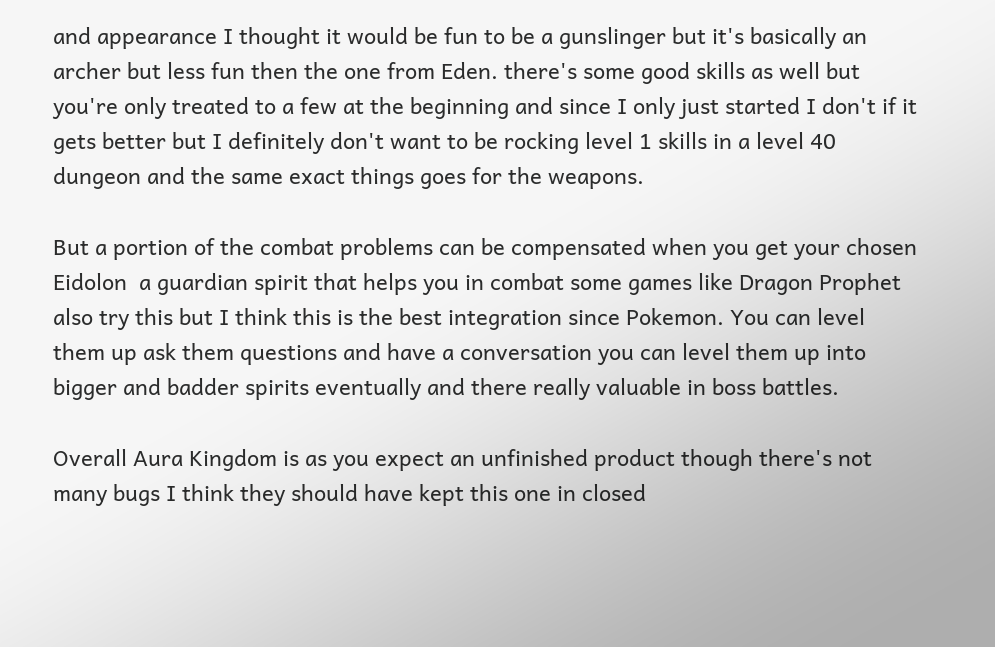and appearance I thought it would be fun to be a gunslinger but it's basically an archer but less fun then the one from Eden. there's some good skills as well but you're only treated to a few at the beginning and since I only just started I don't if it gets better but I definitely don't want to be rocking level 1 skills in a level 40 dungeon and the same exact things goes for the weapons.

But a portion of the combat problems can be compensated when you get your chosen Eidolon  a guardian spirit that helps you in combat some games like Dragon Prophet also try this but I think this is the best integration since Pokemon. You can level them up ask them questions and have a conversation you can level them up into bigger and badder spirits eventually and there really valuable in boss battles.

Overall Aura Kingdom is as you expect an unfinished product though there's not many bugs I think they should have kept this one in closed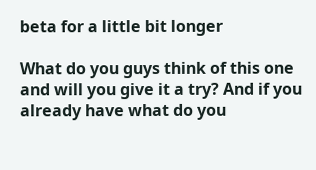beta for a little bit longer

What do you guys think of this one and will you give it a try? And if you already have what do you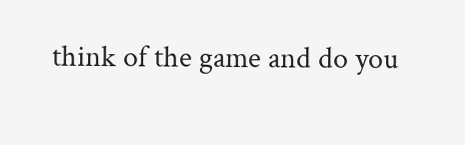think of the game and do you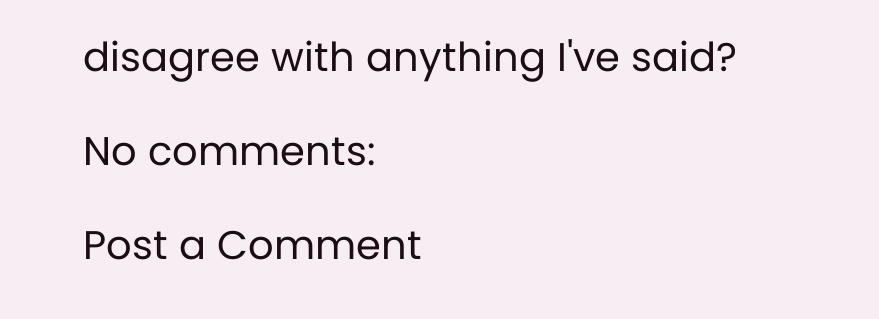disagree with anything I've said?

No comments:

Post a Comment